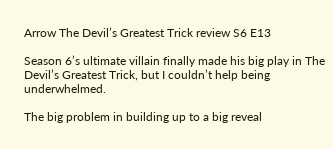Arrow The Devil’s Greatest Trick review S6 E13

Season 6’s ultimate villain finally made his big play in The Devil’s Greatest Trick, but I couldn’t help being underwhelmed.

The big problem in building up to a big reveal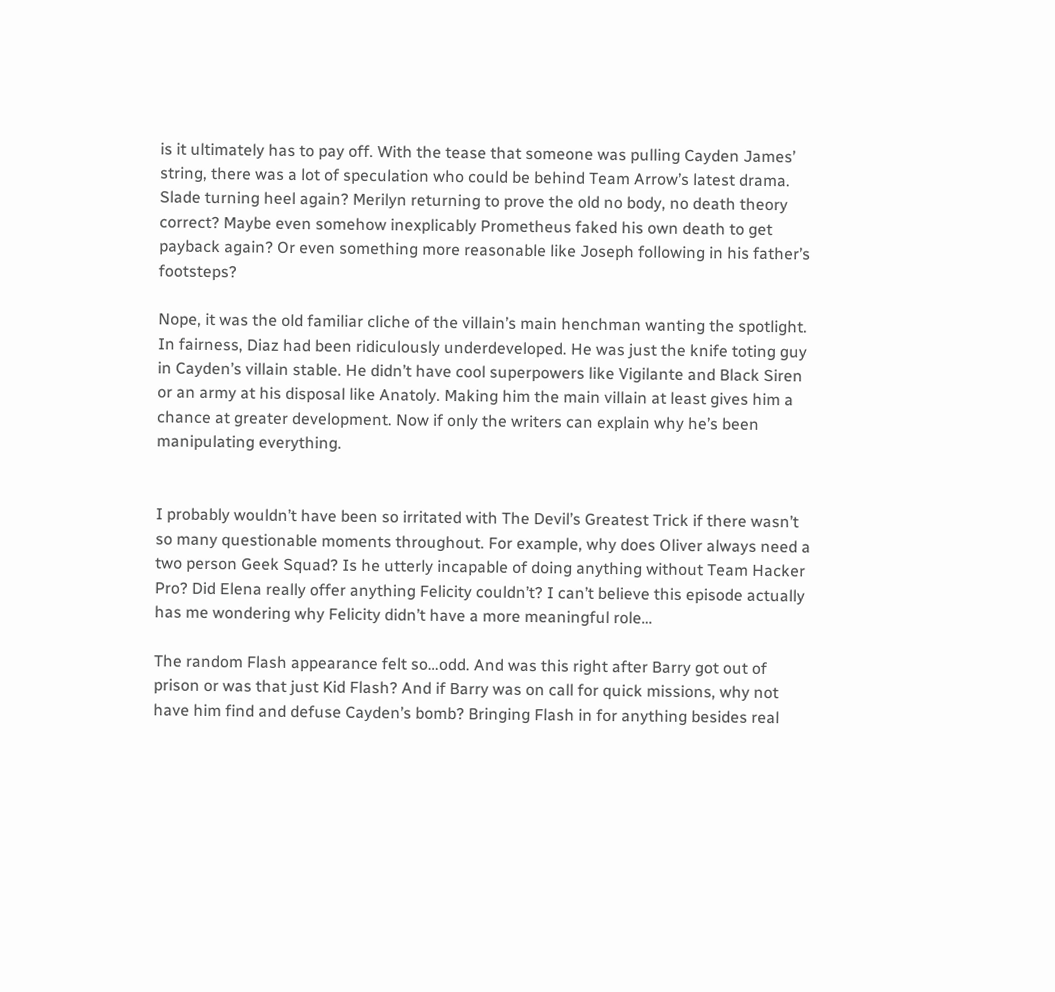is it ultimately has to pay off. With the tease that someone was pulling Cayden James’ string, there was a lot of speculation who could be behind Team Arrow’s latest drama. Slade turning heel again? Merilyn returning to prove the old no body, no death theory correct? Maybe even somehow inexplicably Prometheus faked his own death to get payback again? Or even something more reasonable like Joseph following in his father’s footsteps?

Nope, it was the old familiar cliche of the villain’s main henchman wanting the spotlight. In fairness, Diaz had been ridiculously underdeveloped. He was just the knife toting guy in Cayden’s villain stable. He didn’t have cool superpowers like Vigilante and Black Siren or an army at his disposal like Anatoly. Making him the main villain at least gives him a chance at greater development. Now if only the writers can explain why he’s been manipulating everything.


I probably wouldn’t have been so irritated with The Devil’s Greatest Trick if there wasn’t so many questionable moments throughout. For example, why does Oliver always need a two person Geek Squad? Is he utterly incapable of doing anything without Team Hacker Pro? Did Elena really offer anything Felicity couldn’t? I can’t believe this episode actually has me wondering why Felicity didn’t have a more meaningful role…

The random Flash appearance felt so…odd. And was this right after Barry got out of prison or was that just Kid Flash? And if Barry was on call for quick missions, why not have him find and defuse Cayden’s bomb? Bringing Flash in for anything besides real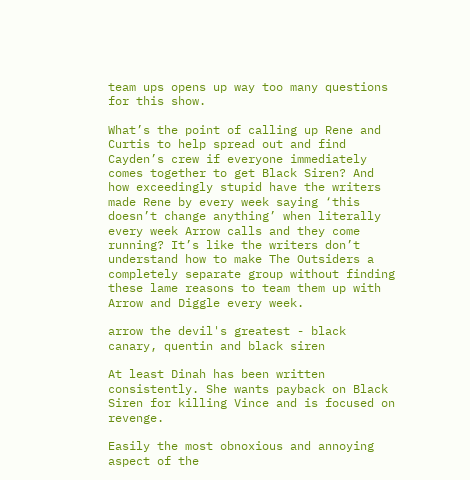team ups opens up way too many questions for this show.

What’s the point of calling up Rene and Curtis to help spread out and find Cayden’s crew if everyone immediately comes together to get Black Siren? And how exceedingly stupid have the writers made Rene by every week saying ‘this doesn’t change anything’ when literally every week Arrow calls and they come running? It’s like the writers don’t understand how to make The Outsiders a completely separate group without finding these lame reasons to team them up with Arrow and Diggle every week.

arrow the devil's greatest - black canary, quentin and black siren

At least Dinah has been written consistently. She wants payback on Black Siren for killing Vince and is focused on revenge.

Easily the most obnoxious and annoying aspect of the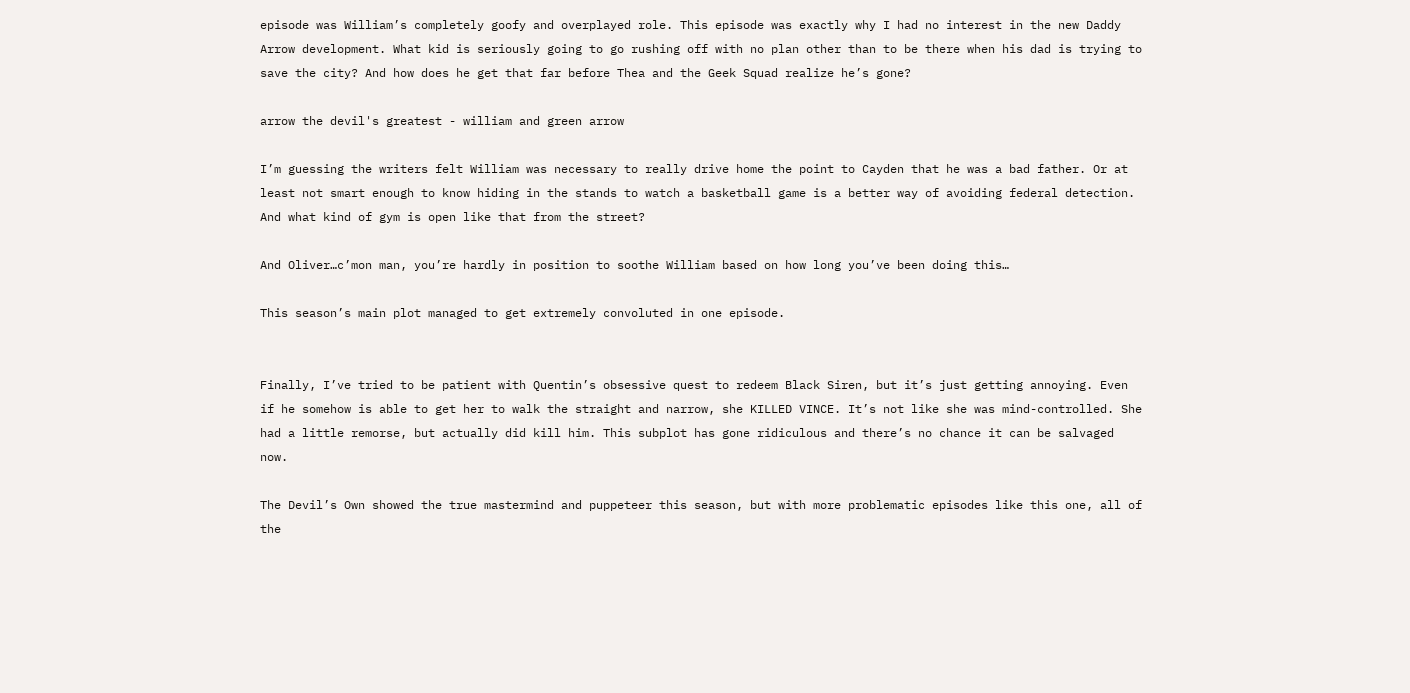episode was William’s completely goofy and overplayed role. This episode was exactly why I had no interest in the new Daddy Arrow development. What kid is seriously going to go rushing off with no plan other than to be there when his dad is trying to save the city? And how does he get that far before Thea and the Geek Squad realize he’s gone?

arrow the devil's greatest - william and green arrow

I’m guessing the writers felt William was necessary to really drive home the point to Cayden that he was a bad father. Or at least not smart enough to know hiding in the stands to watch a basketball game is a better way of avoiding federal detection. And what kind of gym is open like that from the street?

And Oliver…c’mon man, you’re hardly in position to soothe William based on how long you’ve been doing this…

This season’s main plot managed to get extremely convoluted in one episode.


Finally, I’ve tried to be patient with Quentin’s obsessive quest to redeem Black Siren, but it’s just getting annoying. Even if he somehow is able to get her to walk the straight and narrow, she KILLED VINCE. It’s not like she was mind-controlled. She had a little remorse, but actually did kill him. This subplot has gone ridiculous and there’s no chance it can be salvaged now.

The Devil’s Own showed the true mastermind and puppeteer this season, but with more problematic episodes like this one, all of the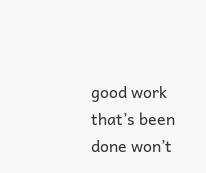good work that’s been done won’t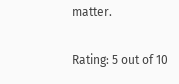matter.

Rating: 5 out of 10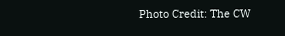Photo Credit: The CW